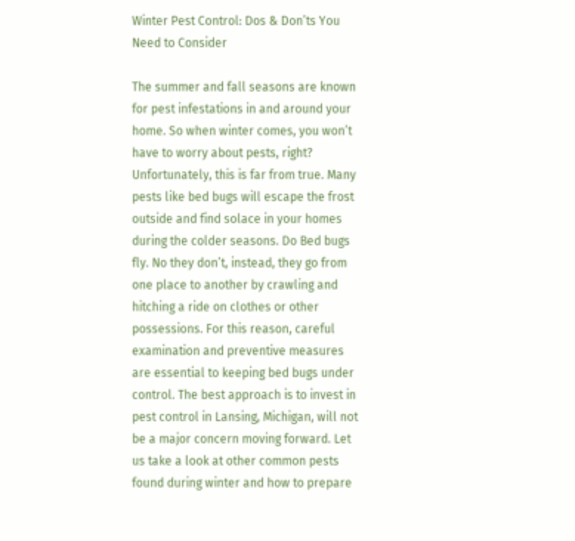Winter Pest Control: Dos & Don’ts You Need to Consider

The summer and fall seasons are known for pest infestations in and around your home. So when winter comes, you won’t have to worry about pests, right? Unfortunately, this is far from true. Many pests like bed bugs will escape the frost outside and find solace in your homes during the colder seasons. Do Bed bugs fly. No they don’t, instead, they go from one place to another by crawling and hitching a ride on clothes or other possessions. For this reason, careful examination and preventive measures are essential to keeping bed bugs under control. The best approach is to invest in pest control in Lansing, Michigan, will not be a major concern moving forward. Let us take a look at other common pests found during winter and how to prepare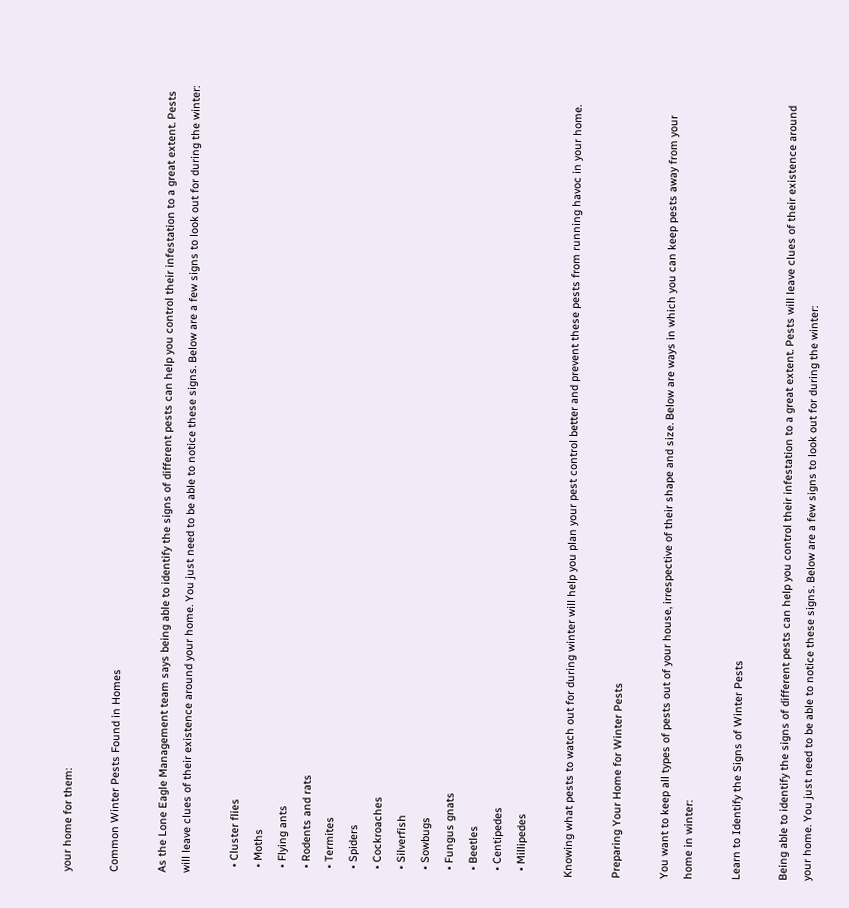your home for them:

Common Winter Pests Found in Homes

As the Lone Eagle Management team says being able to identify the signs of different pests can help you control their infestation to a great extent. Pests will leave clues of their existence around your home. You just need to be able to notice these signs. Below are a few signs to look out for during the winter:

  • Cluster flies
  • Moths
  • Flying ants
  • Rodents and rats
  • Termites
  • Spiders
  • Cockroaches
  • Silverfish
  • Sowbugs
  • Fungus gnats
  • Beetles
  • Centipedes
  • Millipedes

Knowing what pests to watch out for during winter will help you plan your pest control better and prevent these pests from running havoc in your home.

Preparing Your Home for Winter Pests

You want to keep all types of pests out of your house, irrespective of their shape and size. Below are ways in which you can keep pests away from your home in winter:

Learn to Identify the Signs of Winter Pests

Being able to identify the signs of different pests can help you control their infestation to a great extent. Pests will leave clues of their existence around your home. You just need to be able to notice these signs. Below are a few signs to look out for during the winter: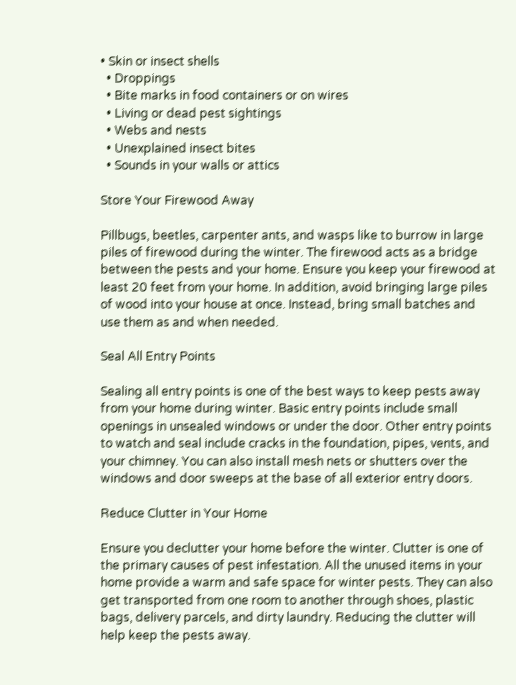• Skin or insect shells
  • Droppings
  • Bite marks in food containers or on wires
  • Living or dead pest sightings
  • Webs and nests
  • Unexplained insect bites
  • Sounds in your walls or attics

Store Your Firewood Away

Pillbugs, beetles, carpenter ants, and wasps like to burrow in large piles of firewood during the winter. The firewood acts as a bridge between the pests and your home. Ensure you keep your firewood at least 20 feet from your home. In addition, avoid bringing large piles of wood into your house at once. Instead, bring small batches and use them as and when needed.

Seal All Entry Points

Sealing all entry points is one of the best ways to keep pests away from your home during winter. Basic entry points include small openings in unsealed windows or under the door. Other entry points to watch and seal include cracks in the foundation, pipes, vents, and your chimney. You can also install mesh nets or shutters over the windows and door sweeps at the base of all exterior entry doors.

Reduce Clutter in Your Home

Ensure you declutter your home before the winter. Clutter is one of the primary causes of pest infestation. All the unused items in your home provide a warm and safe space for winter pests. They can also get transported from one room to another through shoes, plastic bags, delivery parcels, and dirty laundry. Reducing the clutter will help keep the pests away.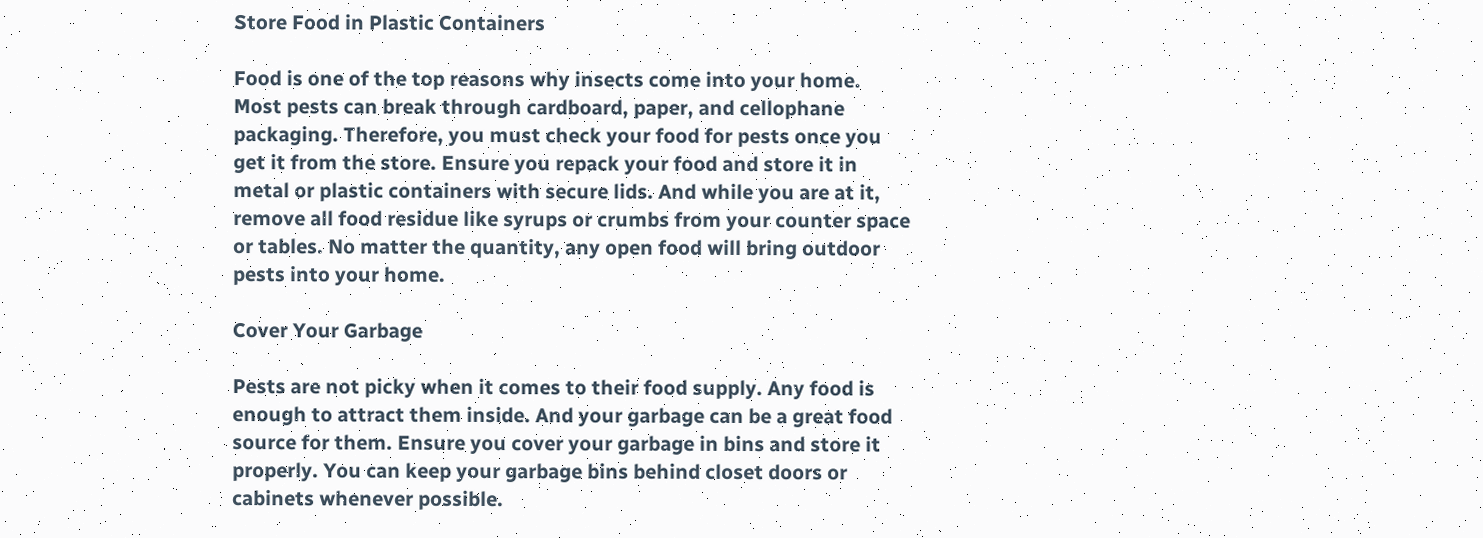Store Food in Plastic Containers

Food is one of the top reasons why insects come into your home. Most pests can break through cardboard, paper, and cellophane packaging. Therefore, you must check your food for pests once you get it from the store. Ensure you repack your food and store it in metal or plastic containers with secure lids. And while you are at it, remove all food residue like syrups or crumbs from your counter space or tables. No matter the quantity, any open food will bring outdoor pests into your home.

Cover Your Garbage

Pests are not picky when it comes to their food supply. Any food is enough to attract them inside. And your garbage can be a great food source for them. Ensure you cover your garbage in bins and store it properly. You can keep your garbage bins behind closet doors or cabinets whenever possible.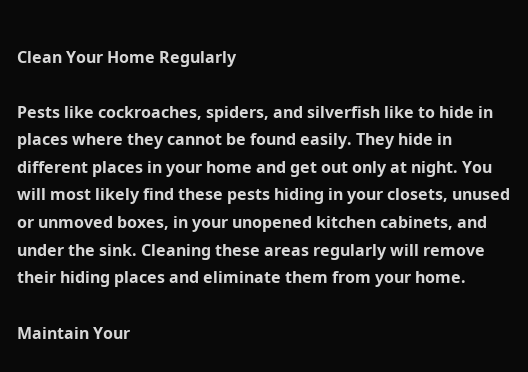Clean Your Home Regularly

Pests like cockroaches, spiders, and silverfish like to hide in places where they cannot be found easily. They hide in different places in your home and get out only at night. You will most likely find these pests hiding in your closets, unused or unmoved boxes, in your unopened kitchen cabinets, and under the sink. Cleaning these areas regularly will remove their hiding places and eliminate them from your home.

Maintain Your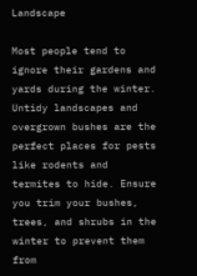Landscape

Most people tend to ignore their gardens and yards during the winter. Untidy landscapes and overgrown bushes are the perfect places for pests like rodents and termites to hide. Ensure you trim your bushes, trees, and shrubs in the winter to prevent them from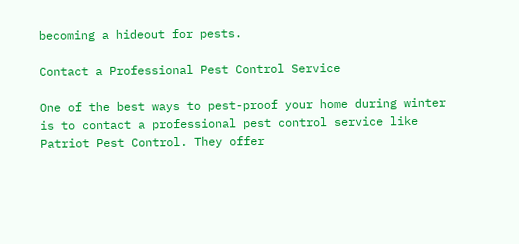becoming a hideout for pests.

Contact a Professional Pest Control Service

One of the best ways to pest-proof your home during winter is to contact a professional pest control service like Patriot Pest Control. They offer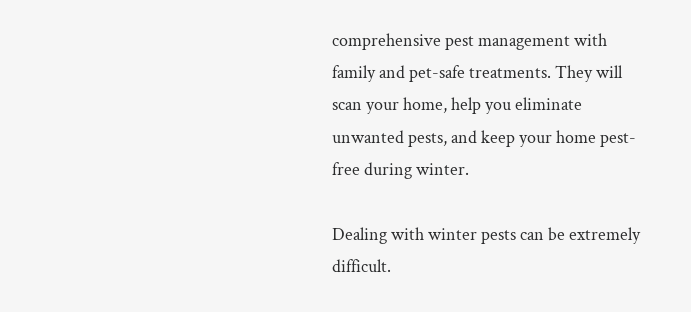comprehensive pest management with family and pet-safe treatments. They will scan your home, help you eliminate unwanted pests, and keep your home pest-free during winter.

Dealing with winter pests can be extremely difficult.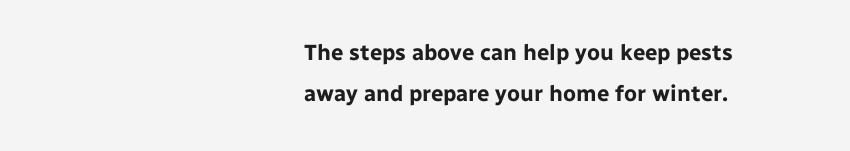The steps above can help you keep pests away and prepare your home for winter.